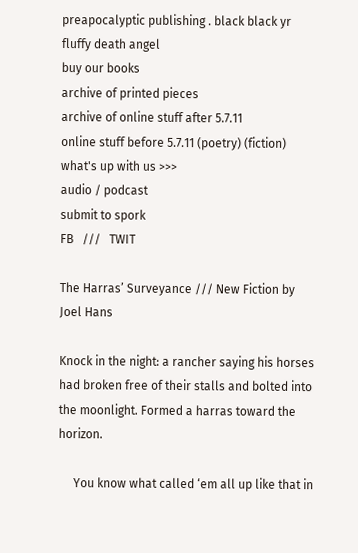preapocalyptic publishing . black black yr fluffy death angel
buy our books
archive of printed pieces
archive of online stuff after 5.7.11
online stuff before 5.7.11 (poetry) (fiction)
what's up with us >>>
audio / podcast
submit to spork
FB   ///   TWIT

The Harras’ Surveyance /// New Fiction by Joel Hans

Knock in the night: a rancher saying his horses had broken free of their stalls and bolted into the moonlight. Formed a harras toward the horizon.

     You know what called ‘em all up like that in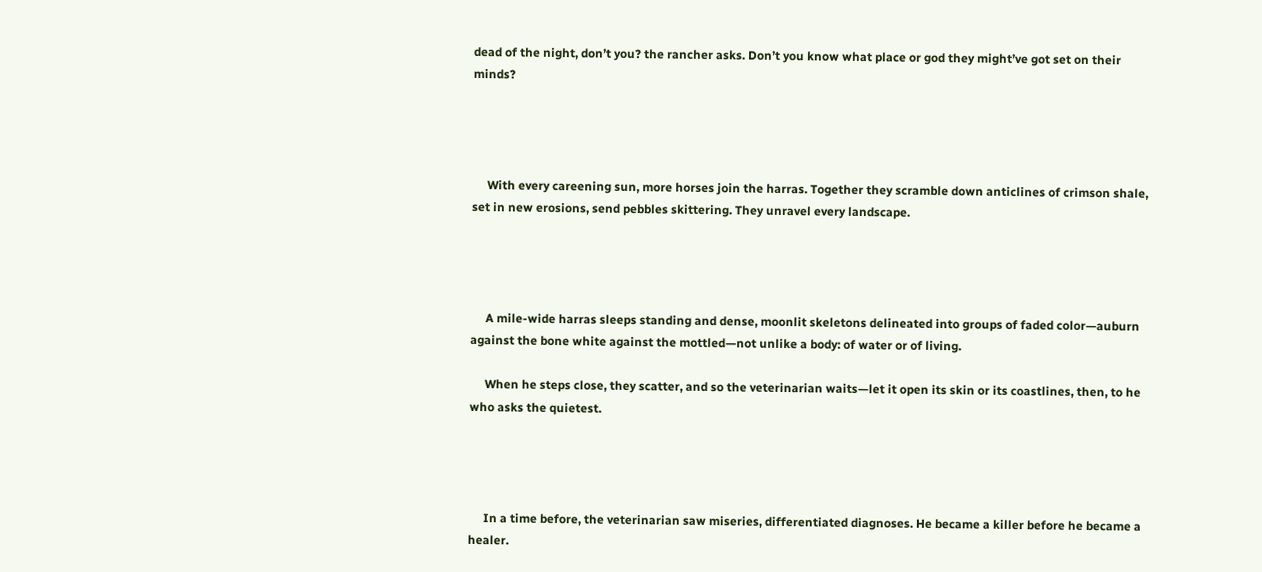dead of the night, don’t you? the rancher asks. Don’t you know what place or god they might’ve got set on their minds?




     With every careening sun, more horses join the harras. Together they scramble down anticlines of crimson shale, set in new erosions, send pebbles skittering. They unravel every landscape.




     A mile-wide harras sleeps standing and dense, moonlit skeletons delineated into groups of faded color—auburn against the bone white against the mottled—not unlike a body: of water or of living.

     When he steps close, they scatter, and so the veterinarian waits—let it open its skin or its coastlines, then, to he who asks the quietest.




     In a time before, the veterinarian saw miseries, differentiated diagnoses. He became a killer before he became a healer.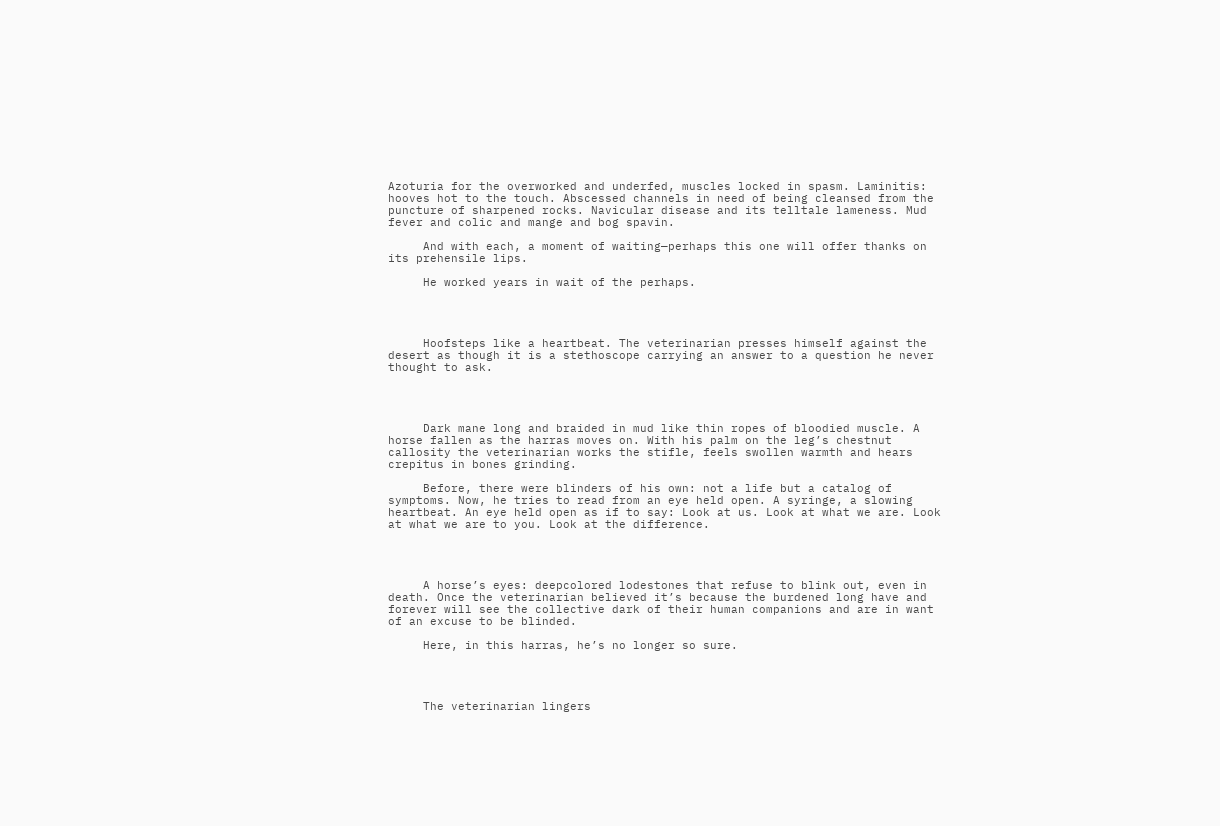Azoturia for the overworked and underfed, muscles locked in spasm. Laminitis: hooves hot to the touch. Abscessed channels in need of being cleansed from the puncture of sharpened rocks. Navicular disease and its telltale lameness. Mud fever and colic and mange and bog spavin.

     And with each, a moment of waiting—perhaps this one will offer thanks on its prehensile lips.

     He worked years in wait of the perhaps.




     Hoofsteps like a heartbeat. The veterinarian presses himself against the desert as though it is a stethoscope carrying an answer to a question he never thought to ask.




     Dark mane long and braided in mud like thin ropes of bloodied muscle. A horse fallen as the harras moves on. With his palm on the leg’s chestnut callosity the veterinarian works the stifle, feels swollen warmth and hears crepitus in bones grinding.

     Before, there were blinders of his own: not a life but a catalog of symptoms. Now, he tries to read from an eye held open. A syringe, a slowing heartbeat. An eye held open as if to say: Look at us. Look at what we are. Look at what we are to you. Look at the difference.




     A horse’s eyes: deepcolored lodestones that refuse to blink out, even in death. Once the veterinarian believed it’s because the burdened long have and forever will see the collective dark of their human companions and are in want of an excuse to be blinded.

     Here, in this harras, he’s no longer so sure.




     The veterinarian lingers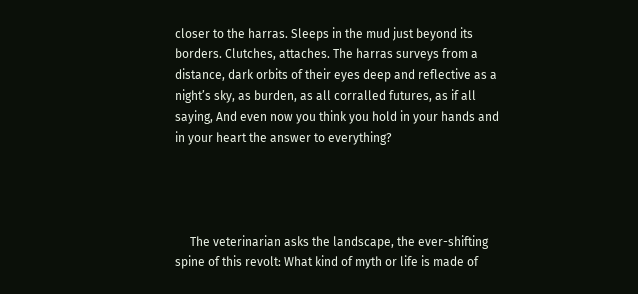closer to the harras. Sleeps in the mud just beyond its borders. Clutches, attaches. The harras surveys from a distance, dark orbits of their eyes deep and reflective as a night’s sky, as burden, as all corralled futures, as if all saying, And even now you think you hold in your hands and in your heart the answer to everything?




     The veterinarian asks the landscape, the ever-shifting spine of this revolt: What kind of myth or life is made of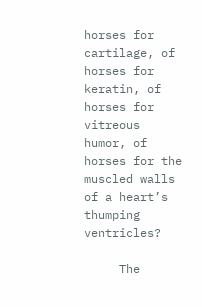horses for cartilage, of horses for keratin, of horses for vitreous humor, of horses for the muscled walls of a heart’s thumping ventricles?

     The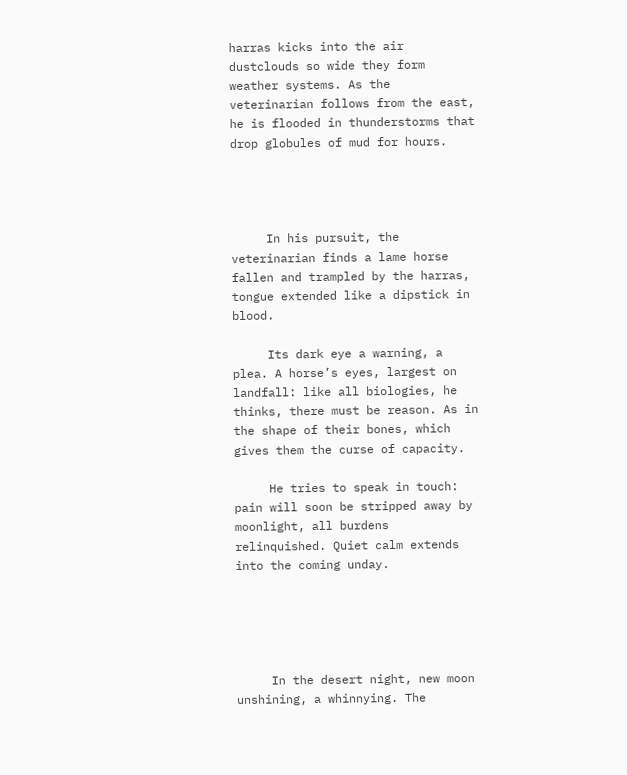harras kicks into the air dustclouds so wide they form weather systems. As the veterinarian follows from the east, he is flooded in thunderstorms that drop globules of mud for hours.




     In his pursuit, the veterinarian finds a lame horse fallen and trampled by the harras, tongue extended like a dipstick in blood.

     Its dark eye a warning, a plea. A horse’s eyes, largest on landfall: like all biologies, he thinks, there must be reason. As in the shape of their bones, which gives them the curse of capacity.

     He tries to speak in touch: pain will soon be stripped away by moonlight, all burdens relinquished. Quiet calm extends into the coming unday.





     In the desert night, new moon unshining, a whinnying. The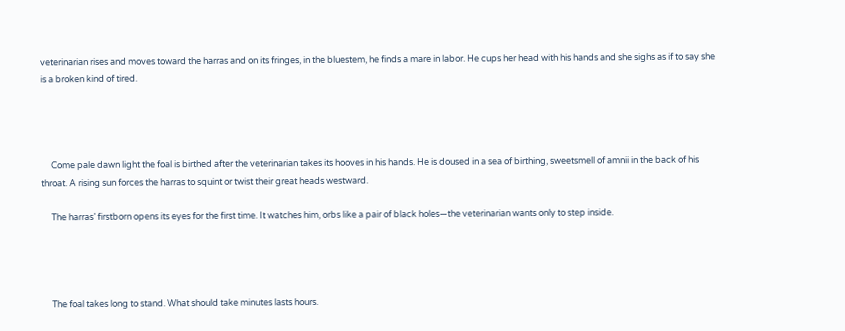veterinarian rises and moves toward the harras and on its fringes, in the bluestem, he finds a mare in labor. He cups her head with his hands and she sighs as if to say she is a broken kind of tired.




     Come pale dawn light the foal is birthed after the veterinarian takes its hooves in his hands. He is doused in a sea of birthing, sweetsmell of amnii in the back of his throat. A rising sun forces the harras to squint or twist their great heads westward.

     The harras’ firstborn opens its eyes for the first time. It watches him, orbs like a pair of black holes—the veterinarian wants only to step inside.




     The foal takes long to stand. What should take minutes lasts hours.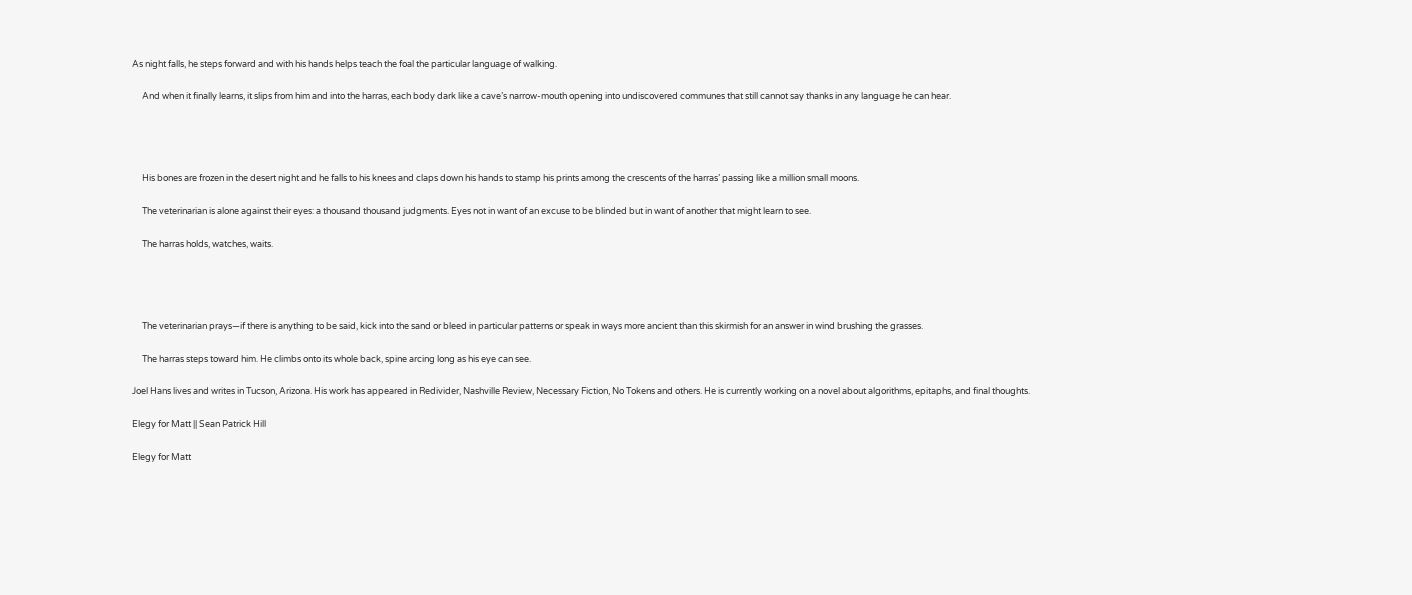As night falls, he steps forward and with his hands helps teach the foal the particular language of walking.

     And when it finally learns, it slips from him and into the harras, each body dark like a cave’s narrow-mouth opening into undiscovered communes that still cannot say thanks in any language he can hear.




     His bones are frozen in the desert night and he falls to his knees and claps down his hands to stamp his prints among the crescents of the harras’ passing like a million small moons.

     The veterinarian is alone against their eyes: a thousand thousand judgments. Eyes not in want of an excuse to be blinded but in want of another that might learn to see.

     The harras holds, watches, waits.




     The veterinarian prays—if there is anything to be said, kick into the sand or bleed in particular patterns or speak in ways more ancient than this skirmish for an answer in wind brushing the grasses.

     The harras steps toward him. He climbs onto its whole back, spine arcing long as his eye can see.

Joel Hans lives and writes in Tucson, Arizona. His work has appeared in Redivider, Nashville Review, Necessary Fiction, No Tokens and others. He is currently working on a novel about algorithms, epitaphs, and final thoughts.

Elegy for Matt || Sean Patrick Hill

Elegy for Matt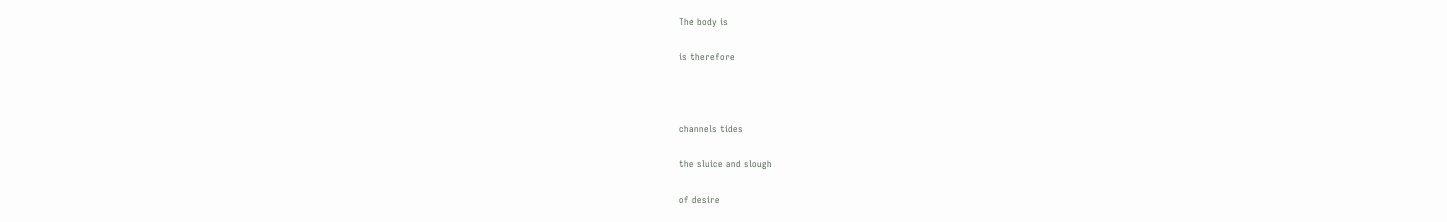The body is


is therefore





channels tides


the sluice and slough


of desire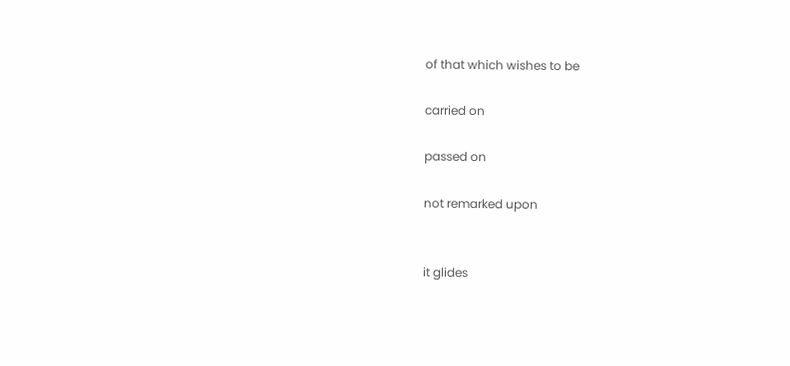of that which wishes to be

carried on

passed on

not remarked upon


it glides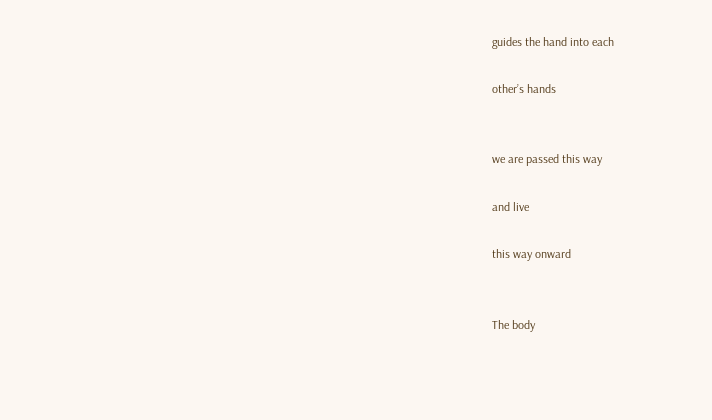guides the hand into each

other’s hands


we are passed this way

and live

this way onward


The body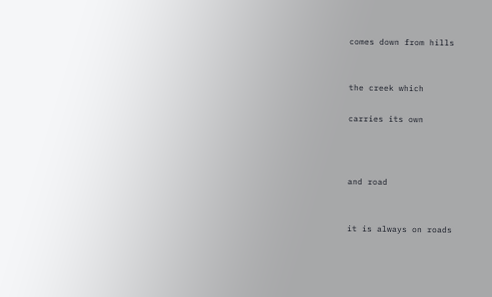comes down from hills


the creek which

carries its own



and road


it is always on roads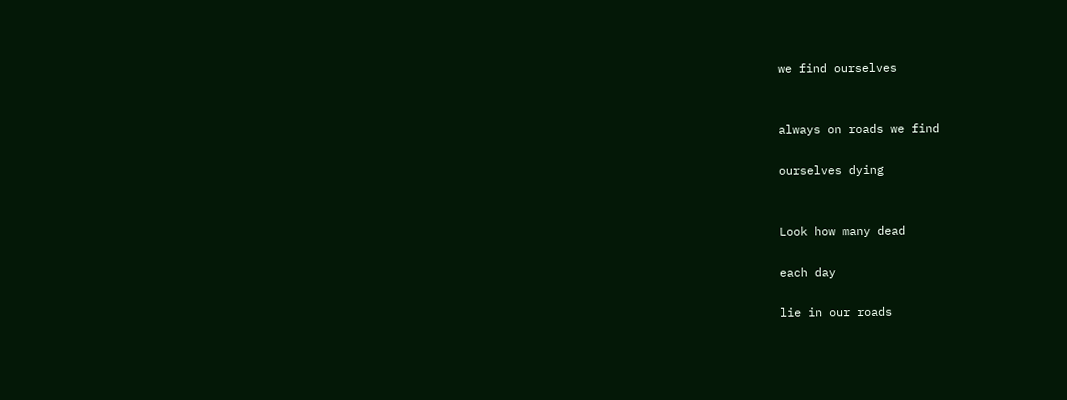we find ourselves


always on roads we find

ourselves dying


Look how many dead

each day

lie in our roads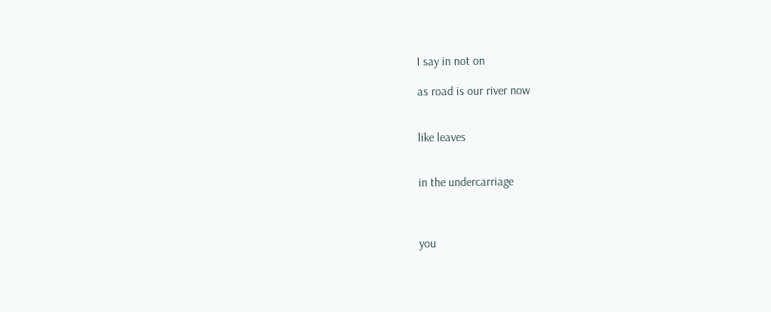I say in not on

as road is our river now


like leaves


in the undercarriage



you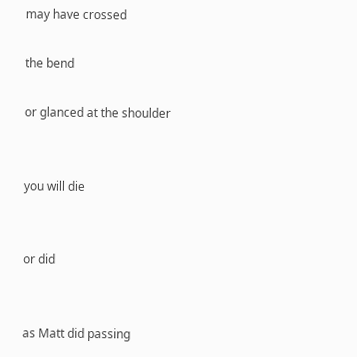may have crossed

the bend

or glanced at the shoulder


you will die


or did


as Matt did passing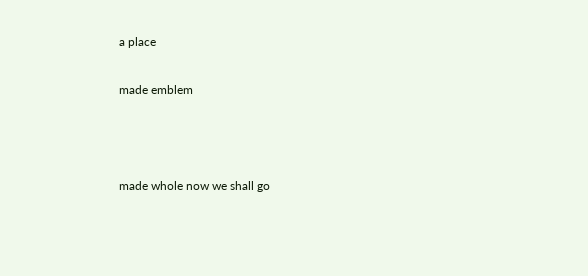a place

made emblem



made whole now we shall go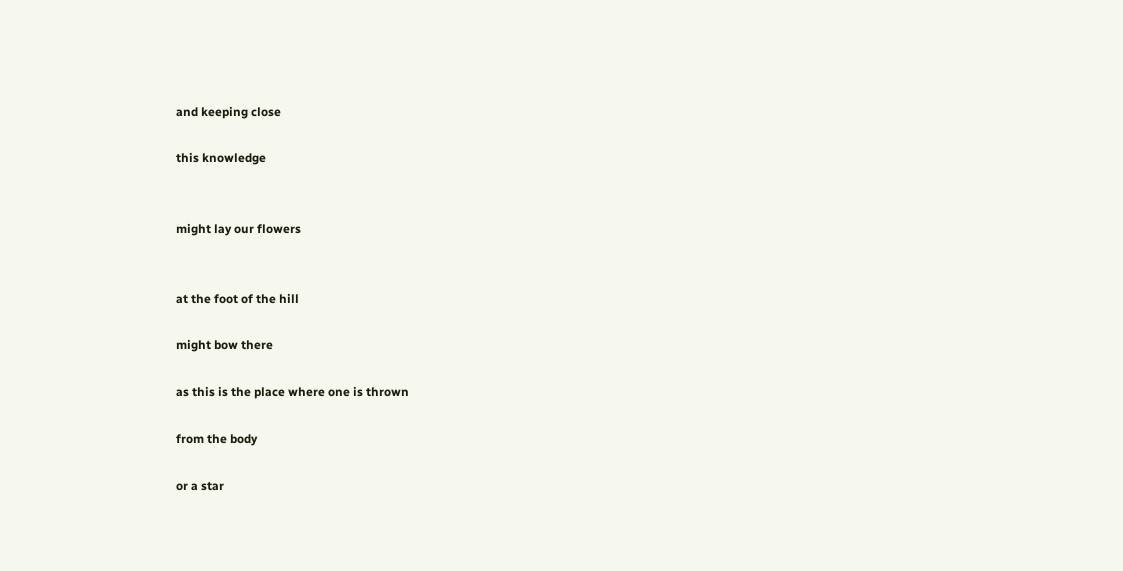and keeping close

this knowledge


might lay our flowers


at the foot of the hill

might bow there

as this is the place where one is thrown

from the body

or a star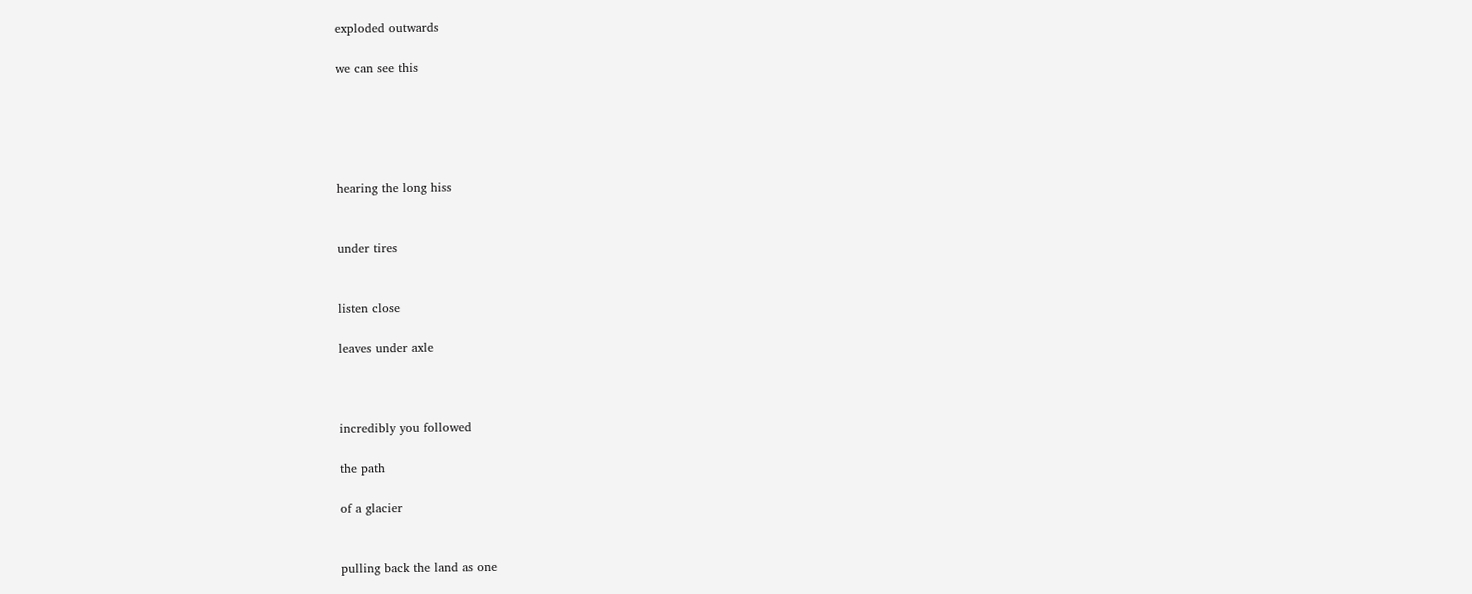exploded outwards

we can see this





hearing the long hiss


under tires


listen close

leaves under axle



incredibly you followed

the path

of a glacier


pulling back the land as one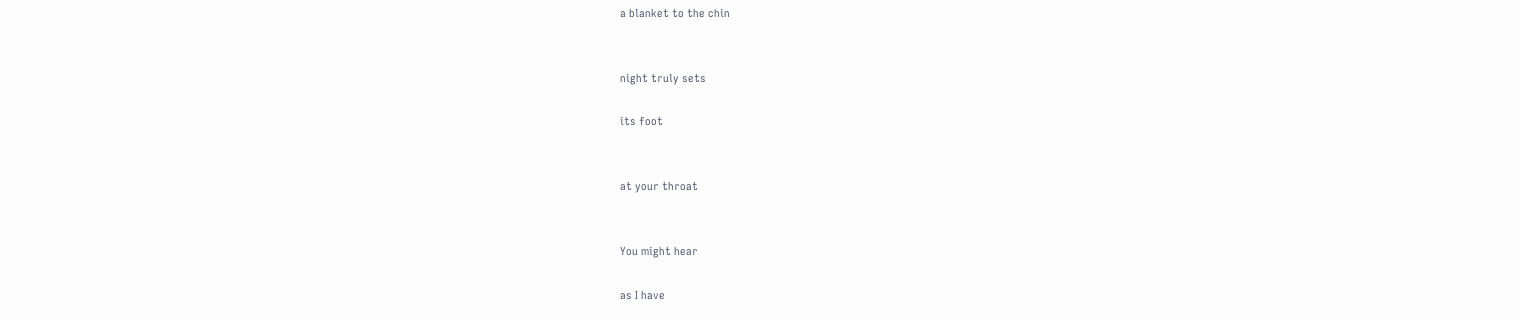a blanket to the chin


night truly sets

its foot


at your throat


You might hear

as I have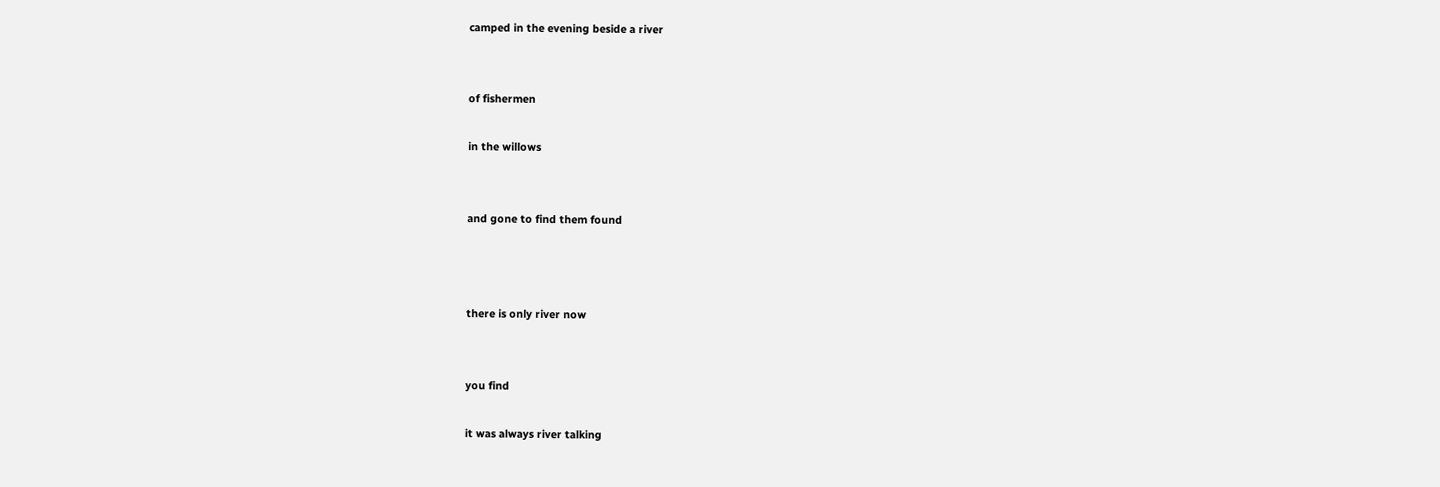camped in the evening beside a river


of fishermen

in the willows


and gone to find them found



there is only river now


you find

it was always river talking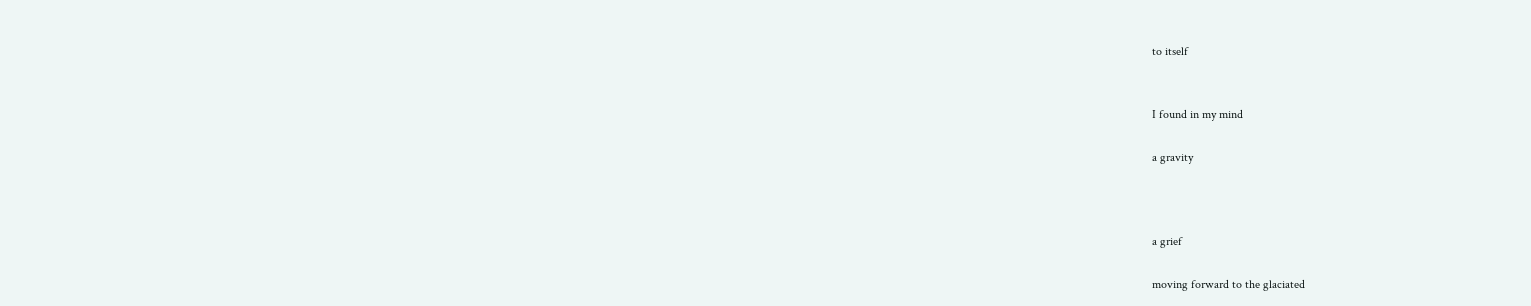to itself


I found in my mind

a gravity



a grief

moving forward to the glaciated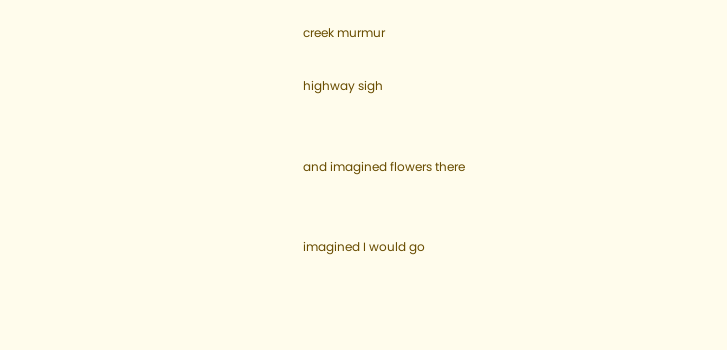creek murmur

highway sigh


and imagined flowers there


imagined I would go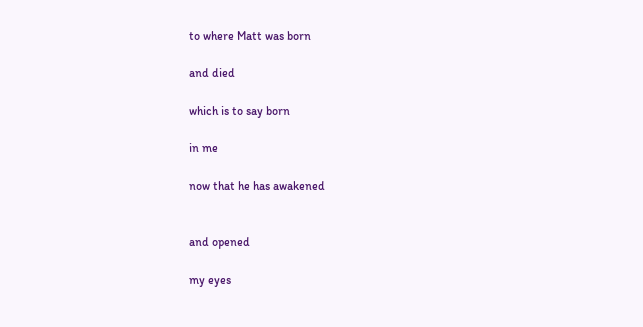to where Matt was born

and died

which is to say born

in me

now that he has awakened


and opened

my eyes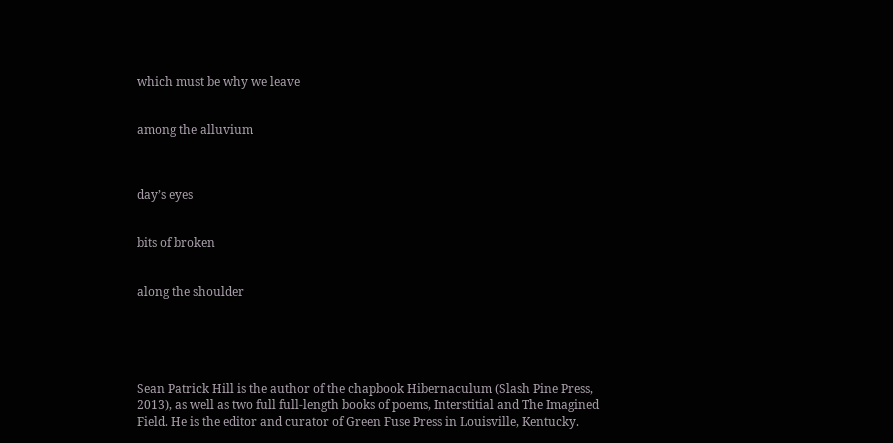which must be why we leave


among the alluvium



day’s eyes


bits of broken


along the shoulder





Sean Patrick Hill is the author of the chapbook Hibernaculum (Slash Pine Press, 2013), as well as two full full-length books of poems, Interstitial and The Imagined Field. He is the editor and curator of Green Fuse Press in Louisville, Kentucky.